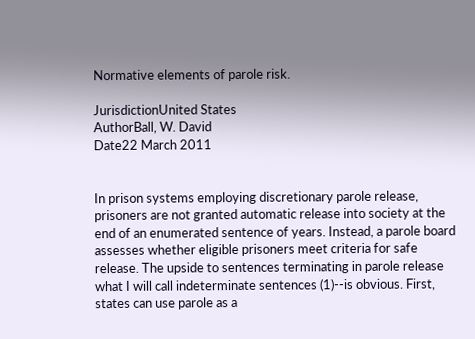Normative elements of parole risk.

JurisdictionUnited States
AuthorBall, W. David
Date22 March 2011


In prison systems employing discretionary parole release, prisoners are not granted automatic release into society at the end of an enumerated sentence of years. Instead, a parole board assesses whether eligible prisoners meet criteria for safe release. The upside to sentences terminating in parole release what I will call indeterminate sentences (1)--is obvious. First, states can use parole as a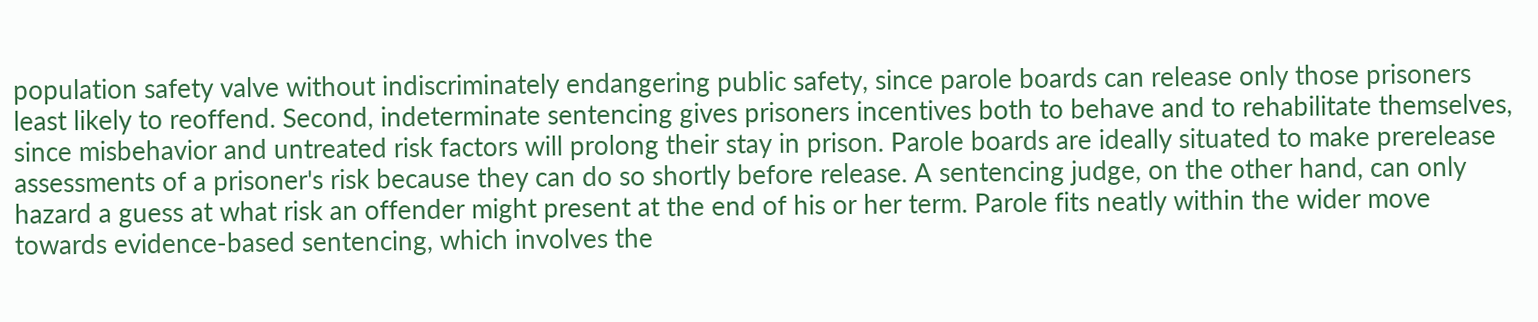population safety valve without indiscriminately endangering public safety, since parole boards can release only those prisoners least likely to reoffend. Second, indeterminate sentencing gives prisoners incentives both to behave and to rehabilitate themselves, since misbehavior and untreated risk factors will prolong their stay in prison. Parole boards are ideally situated to make prerelease assessments of a prisoner's risk because they can do so shortly before release. A sentencing judge, on the other hand, can only hazard a guess at what risk an offender might present at the end of his or her term. Parole fits neatly within the wider move towards evidence-based sentencing, which involves the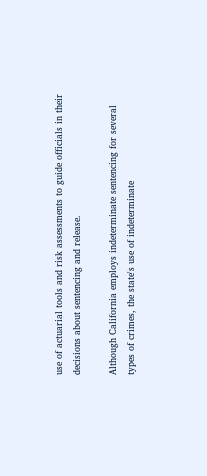use of actuarial tools and risk assessments to guide officials in their decisions about sentencing and release.

Although California employs indeterminate sentencing for several types of crimes, the state's use of indeterminate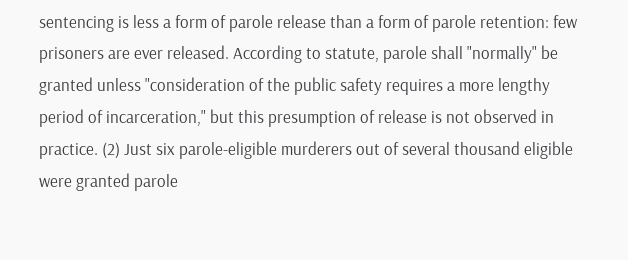sentencing is less a form of parole release than a form of parole retention: few prisoners are ever released. According to statute, parole shall "normally" be granted unless "consideration of the public safety requires a more lengthy period of incarceration," but this presumption of release is not observed in practice. (2) Just six parole-eligible murderers out of several thousand eligible were granted parole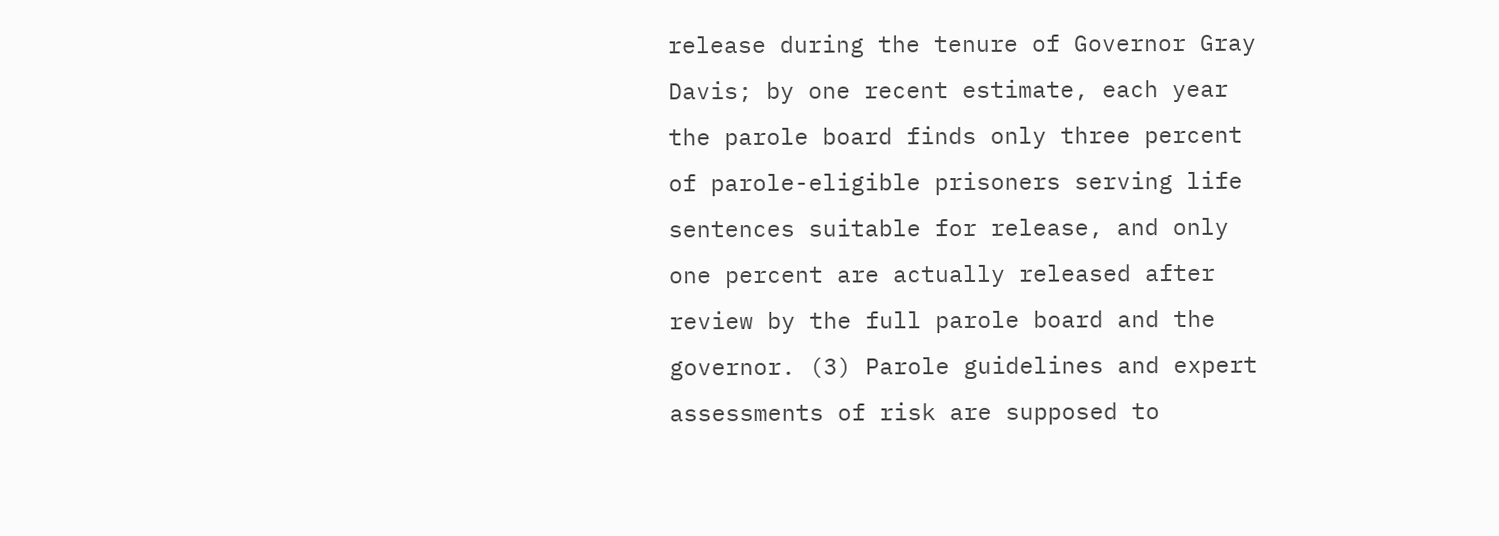release during the tenure of Governor Gray Davis; by one recent estimate, each year the parole board finds only three percent of parole-eligible prisoners serving life sentences suitable for release, and only one percent are actually released after review by the full parole board and the governor. (3) Parole guidelines and expert assessments of risk are supposed to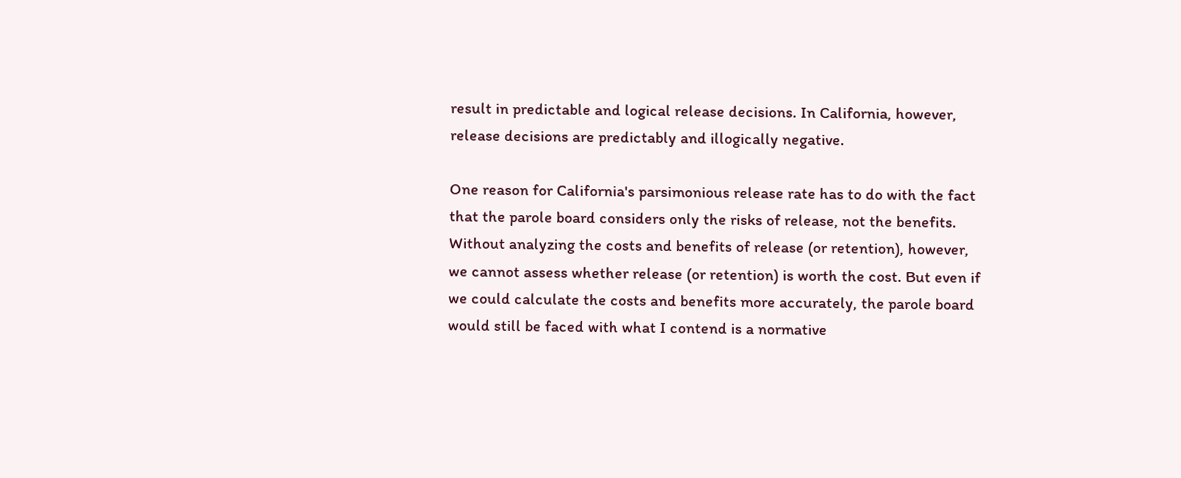result in predictable and logical release decisions. In California, however, release decisions are predictably and illogically negative.

One reason for California's parsimonious release rate has to do with the fact that the parole board considers only the risks of release, not the benefits. Without analyzing the costs and benefits of release (or retention), however, we cannot assess whether release (or retention) is worth the cost. But even if we could calculate the costs and benefits more accurately, the parole board would still be faced with what I contend is a normative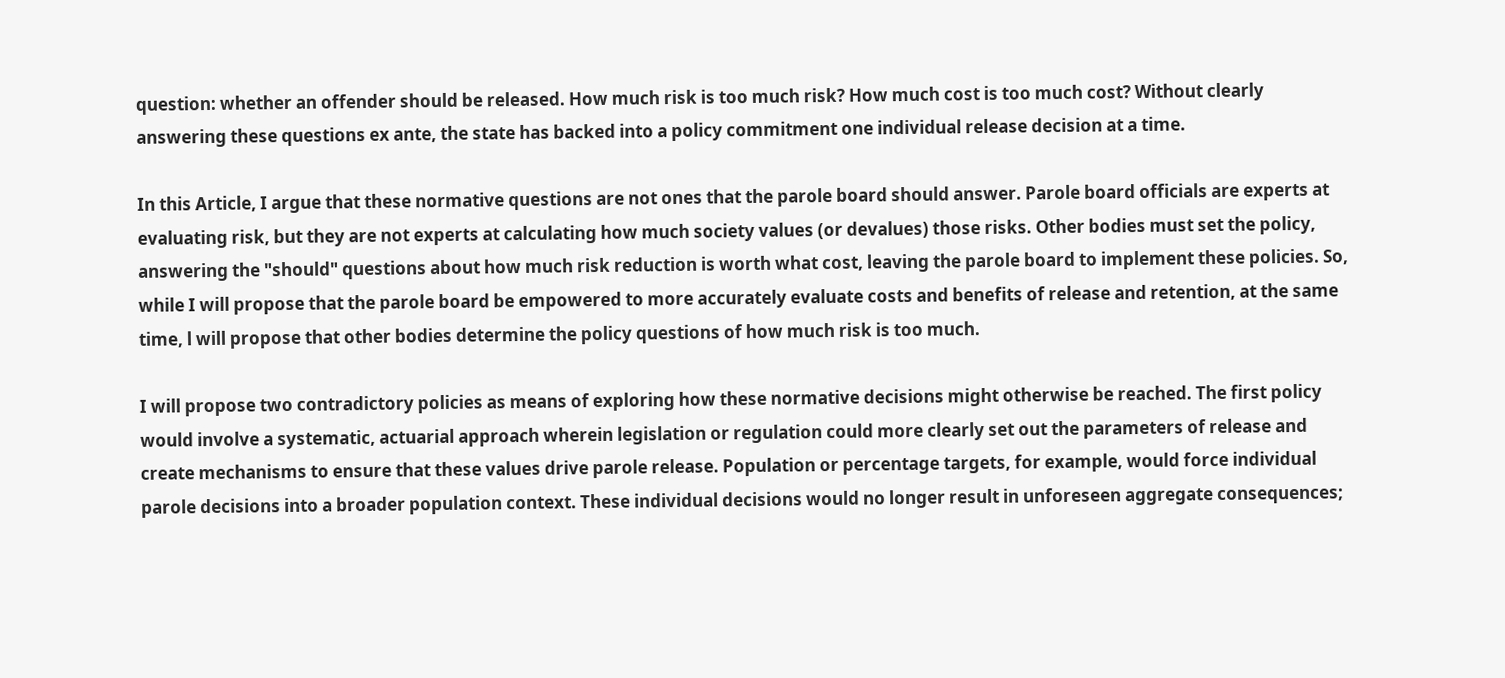question: whether an offender should be released. How much risk is too much risk? How much cost is too much cost? Without clearly answering these questions ex ante, the state has backed into a policy commitment one individual release decision at a time.

In this Article, I argue that these normative questions are not ones that the parole board should answer. Parole board officials are experts at evaluating risk, but they are not experts at calculating how much society values (or devalues) those risks. Other bodies must set the policy, answering the "should" questions about how much risk reduction is worth what cost, leaving the parole board to implement these policies. So, while I will propose that the parole board be empowered to more accurately evaluate costs and benefits of release and retention, at the same time, l will propose that other bodies determine the policy questions of how much risk is too much.

I will propose two contradictory policies as means of exploring how these normative decisions might otherwise be reached. The first policy would involve a systematic, actuarial approach wherein legislation or regulation could more clearly set out the parameters of release and create mechanisms to ensure that these values drive parole release. Population or percentage targets, for example, would force individual parole decisions into a broader population context. These individual decisions would no longer result in unforeseen aggregate consequences;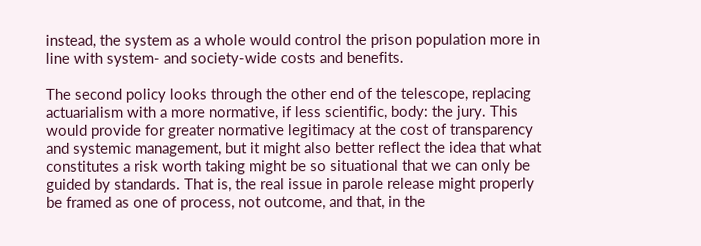instead, the system as a whole would control the prison population more in line with system- and society-wide costs and benefits.

The second policy looks through the other end of the telescope, replacing actuarialism with a more normative, if less scientific, body: the jury. This would provide for greater normative legitimacy at the cost of transparency and systemic management, but it might also better reflect the idea that what constitutes a risk worth taking might be so situational that we can only be guided by standards. That is, the real issue in parole release might properly be framed as one of process, not outcome, and that, in the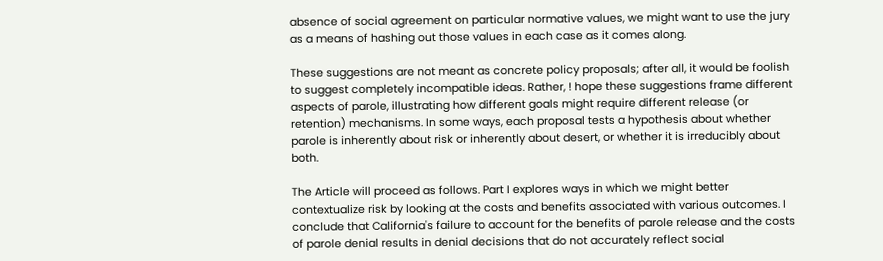absence of social agreement on particular normative values, we might want to use the jury as a means of hashing out those values in each case as it comes along.

These suggestions are not meant as concrete policy proposals; after all, it would be foolish to suggest completely incompatible ideas. Rather, ! hope these suggestions frame different aspects of parole, illustrating how different goals might require different release (or retention) mechanisms. In some ways, each proposal tests a hypothesis about whether parole is inherently about risk or inherently about desert, or whether it is irreducibly about both.

The Article will proceed as follows. Part I explores ways in which we might better contextualize risk by looking at the costs and benefits associated with various outcomes. I conclude that California's failure to account for the benefits of parole release and the costs of parole denial results in denial decisions that do not accurately reflect social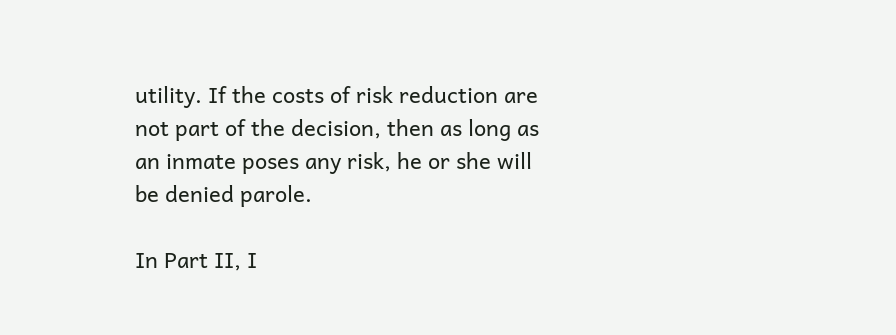utility. If the costs of risk reduction are not part of the decision, then as long as an inmate poses any risk, he or she will be denied parole.

In Part II, I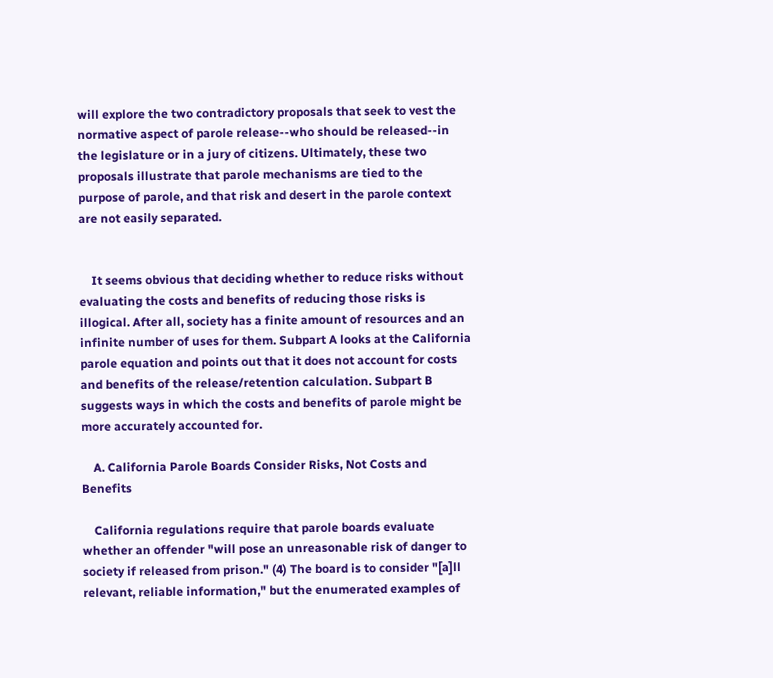will explore the two contradictory proposals that seek to vest the normative aspect of parole release--who should be released--in the legislature or in a jury of citizens. Ultimately, these two proposals illustrate that parole mechanisms are tied to the purpose of parole, and that risk and desert in the parole context are not easily separated.


    It seems obvious that deciding whether to reduce risks without evaluating the costs and benefits of reducing those risks is illogical. After all, society has a finite amount of resources and an infinite number of uses for them. Subpart A looks at the California parole equation and points out that it does not account for costs and benefits of the release/retention calculation. Subpart B suggests ways in which the costs and benefits of parole might be more accurately accounted for.

    A. California Parole Boards Consider Risks, Not Costs and Benefits

    California regulations require that parole boards evaluate whether an offender "will pose an unreasonable risk of danger to society if released from prison." (4) The board is to consider "[a]ll relevant, reliable information," but the enumerated examples of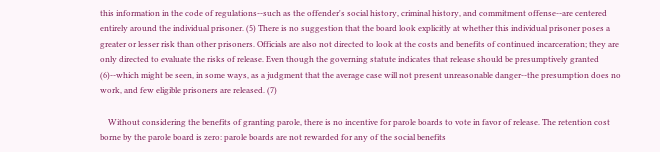this information in the code of regulations--such as the offender's social history, criminal history, and commitment offense--are centered entirely around the individual prisoner. (5) There is no suggestion that the board look explicitly at whether this individual prisoner poses a greater or lesser risk than other prisoners. Officials are also not directed to look at the costs and benefits of continued incarceration; they are only directed to evaluate the risks of release. Even though the governing statute indicates that release should be presumptively granted (6)--which might be seen, in some ways, as a judgment that the average case will not present unreasonable danger--the presumption does no work, and few eligible prisoners are released. (7)

    Without considering the benefits of granting parole, there is no incentive for parole boards to vote in favor of release. The retention cost borne by the parole board is zero: parole boards are not rewarded for any of the social benefits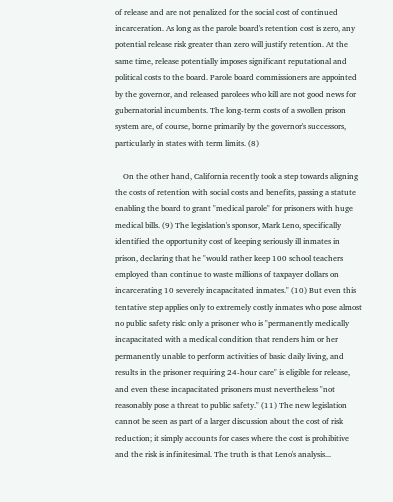of release and are not penalized for the social cost of continued incarceration. As long as the parole board's retention cost is zero, any potential release risk greater than zero will justify retention. At the same time, release potentially imposes significant reputational and political costs to the board. Parole board commissioners are appointed by the governor, and released parolees who kill are not good news for gubernatorial incumbents. The long-term costs of a swollen prison system are, of course, borne primarily by the governor's successors, particularly in states with term limits. (8)

    On the other hand, California recently took a step towards aligning the costs of retention with social costs and benefits, passing a statute enabling the board to grant "medical parole" for prisoners with huge medical bills. (9) The legislation's sponsor, Mark Leno, specifically identified the opportunity cost of keeping seriously ill inmates in prison, declaring that he "would rather keep 100 school teachers employed than continue to waste millions of taxpayer dollars on incarcerating 10 severely incapacitated inmates." (10) But even this tentative step applies only to extremely costly inmates who pose almost no public safety risk: only a prisoner who is "permanently medically incapacitated with a medical condition that renders him or her permanently unable to perform activities of basic daily living, and results in the prisoner requiring 24-hour care" is eligible for release, and even these incapacitated prisoners must nevertheless "not reasonably pose a threat to public safety." (11) The new legislation cannot be seen as part of a larger discussion about the cost of risk reduction; it simply accounts for cases where the cost is prohibitive and the risk is infinitesimal. The truth is that Leno's analysis...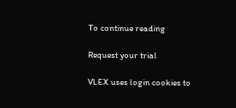To continue reading

Request your trial

VLEX uses login cookies to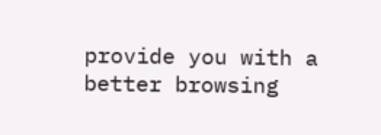provide you with a better browsing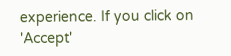experience. If you click on 'Accept'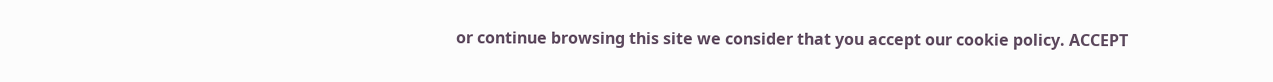or continue browsing this site we consider that you accept our cookie policy. ACCEPT